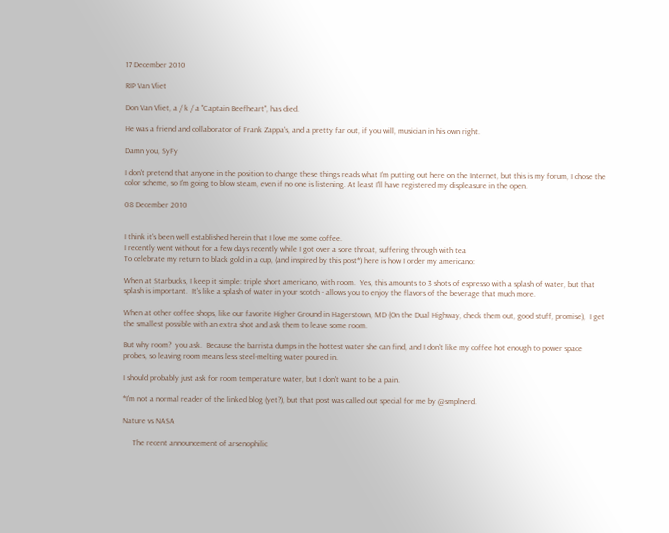17 December 2010

RIP Van Vliet

Don Van Vliet, a / k / a "Captain Beefheart", has died.

He was a friend and collaborator of Frank Zappa's, and a pretty far out, if you will, musician in his own right.

Damn you, SyFy

I don't pretend that anyone in the position to change these things reads what I'm putting out here on the Internet, but this is my forum, I chose the color scheme, so I'm going to blow steam, even if no one is listening. At least I'll have registered my displeasure in the open.

08 December 2010


I think it's been well established herein that I love me some coffee.
I recently went without for a few days recently while I got over a sore throat, suffering through with tea
To celebrate my return to black gold in a cup, (and inspired by this post*) here is how I order my americano:

When at Starbucks, I keep it simple: triple short americano, with room.  Yes, this amounts to 3 shots of espresso with a splash of water, but that splash is important.  It's like a splash of water in your scotch - allows you to enjoy the flavors of the beverage that much more.

When at other coffee shops, like our favorite Higher Ground in Hagerstown, MD (On the Dual Highway, check them out, good stuff, promise),  I get the smallest possible with an extra shot and ask them to leave some room.

But why room?  you ask.  Because the barrista dumps in the hottest water she can find, and I don't like my coffee hot enough to power space probes, so leaving room means less steel-melting water poured in.

I should probably just ask for room temperature water, but I don't want to be a pain.

*I'm not a normal reader of the linked blog (yet?), but that post was called out special for me by @smplnerd.

Nature vs NASA

     The recent announcement of arsenophilic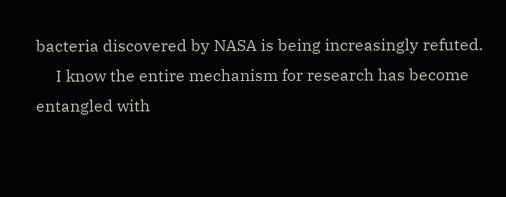bacteria discovered by NASA is being increasingly refuted.
     I know the entire mechanism for research has become entangled with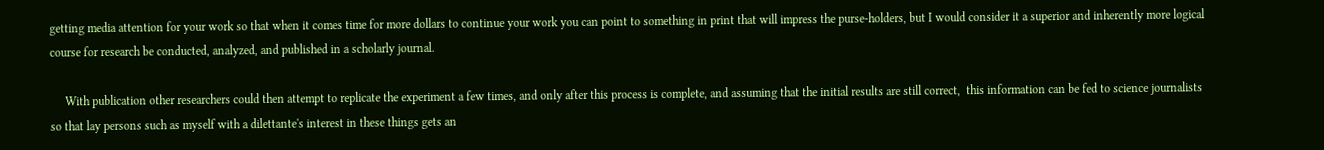getting media attention for your work so that when it comes time for more dollars to continue your work you can point to something in print that will impress the purse-holders, but I would consider it a superior and inherently more logical course for research be conducted, analyzed, and published in a scholarly journal.

     With publication other researchers could then attempt to replicate the experiment a few times, and only after this process is complete, and assuming that the initial results are still correct,  this information can be fed to science journalists so that lay persons such as myself with a dilettante's interest in these things gets an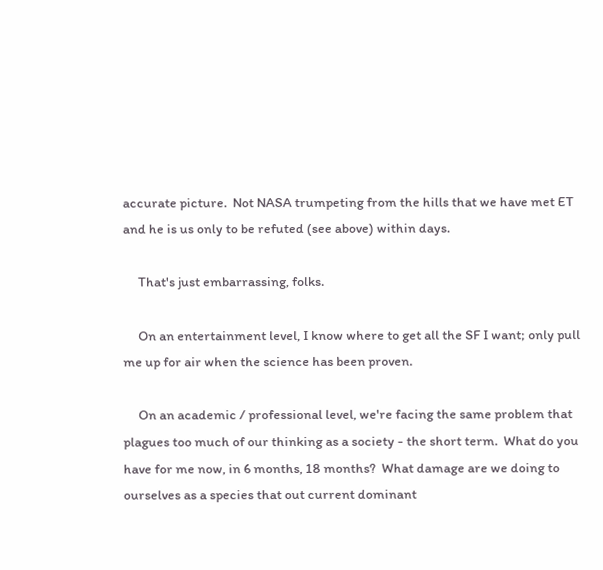accurate picture.  Not NASA trumpeting from the hills that we have met ET and he is us only to be refuted (see above) within days.

     That's just embarrassing, folks.

     On an entertainment level, I know where to get all the SF I want; only pull me up for air when the science has been proven.

     On an academic / professional level, we're facing the same problem that plagues too much of our thinking as a society - the short term.  What do you have for me now, in 6 months, 18 months?  What damage are we doing to ourselves as a species that out current dominant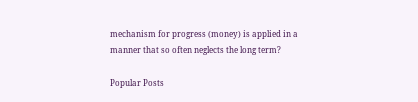mechanism for progress (money) is applied in a manner that so often neglects the long term?

Popular Posts